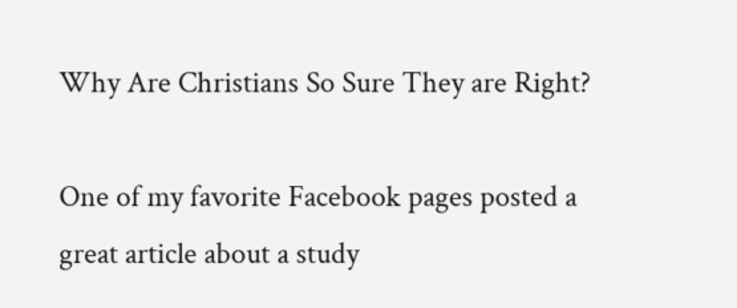Why Are Christians So Sure They are Right?

One of my favorite Facebook pages posted a great article about a study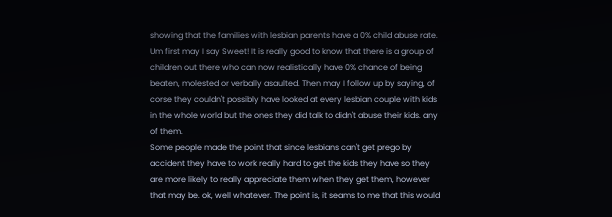showing that the families with lesbian parents have a 0% child abuse rate. Um first may I say Sweet! It is really good to know that there is a group of children out there who can now realistically have 0% chance of being beaten, molested or verbally asaulted. Then may I follow up by saying, of corse they couldn't possibly have looked at every lesbian couple with kids in the whole world but the ones they did talk to didn't abuse their kids. any of them.
Some people made the point that since lesbians can't get prego by accident they have to work really hard to get the kids they have so they are more likely to really appreciate them when they get them, however that may be. ok, well whatever. The point is, it seams to me that this would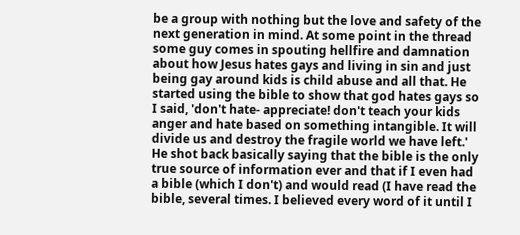be a group with nothing but the love and safety of the next generation in mind. At some point in the thread some guy comes in spouting hellfire and damnation about how Jesus hates gays and living in sin and just being gay around kids is child abuse and all that. He started using the bible to show that god hates gays so I said, 'don't hate- appreciate! don't teach your kids anger and hate based on something intangible. It will divide us and destroy the fragile world we have left.' He shot back basically saying that the bible is the only true source of information ever and that if I even had a bible (which I don't) and would read (I have read the bible, several times. I believed every word of it until I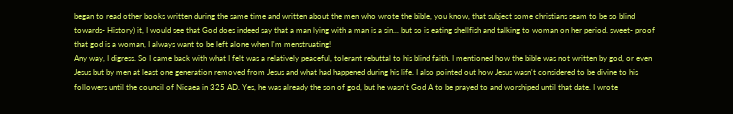began to read other books written during the same time and written about the men who wrote the bible, you know, that subject some christians seam to be so blind towards- History) it, I would see that God does indeed say that a man lying with a man is a sin... but so is eating shellfish and talking to woman on her period. sweet- proof that god is a woman, I always want to be left alone when I'm menstruating!
Any way, I digress. So I came back with what I felt was a relatively peaceful, tolerant rebuttal to his blind faith. I mentioned how the bible was not written by god, or even Jesus but by men at least one generation removed from Jesus and what had happened during his life. I also pointed out how Jesus wasn't considered to be divine to his followers until the council of Nicaea in 325 AD. Yes, he was already the son of god, but he wasn't God A to be prayed to and worshiped until that date. I wrote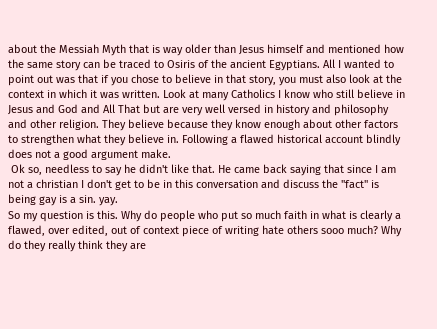about the Messiah Myth that is way older than Jesus himself and mentioned how the same story can be traced to Osiris of the ancient Egyptians. All I wanted to point out was that if you chose to believe in that story, you must also look at the context in which it was written. Look at many Catholics I know who still believe in Jesus and God and All That but are very well versed in history and philosophy and other religion. They believe because they know enough about other factors to strengthen what they believe in. Following a flawed historical account blindly does not a good argument make.
 Ok so, needless to say he didn't like that. He came back saying that since I am not a christian I don't get to be in this conversation and discuss the "fact" is being gay is a sin. yay.
So my question is this. Why do people who put so much faith in what is clearly a flawed, over edited, out of context piece of writing hate others sooo much? Why do they really think they are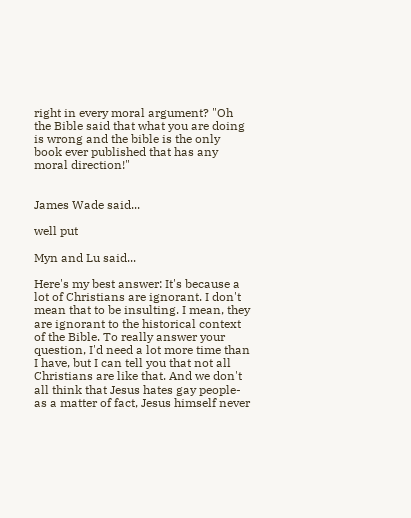right in every moral argument? "Oh the Bible said that what you are doing is wrong and the bible is the only book ever published that has any moral direction!"


James Wade said...

well put

Myn and Lu said...

Here's my best answer: It's because a lot of Christians are ignorant. I don't mean that to be insulting. I mean, they are ignorant to the historical context of the Bible. To really answer your question, I'd need a lot more time than I have, but I can tell you that not all Christians are like that. And we don't all think that Jesus hates gay people- as a matter of fact, Jesus himself never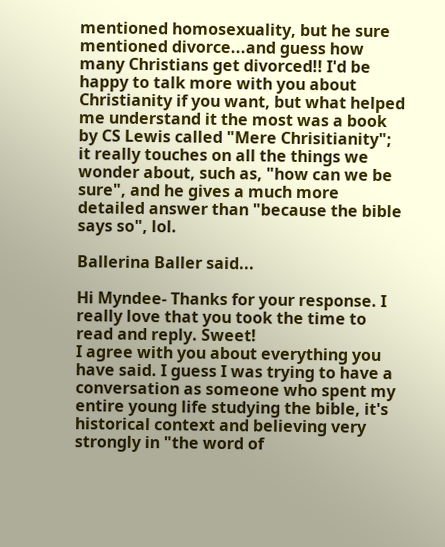mentioned homosexuality, but he sure mentioned divorce...and guess how many Christians get divorced!! I'd be happy to talk more with you about Christianity if you want, but what helped me understand it the most was a book by CS Lewis called "Mere Chrisitianity"; it really touches on all the things we wonder about, such as, "how can we be sure", and he gives a much more detailed answer than "because the bible says so", lol.

Ballerina Baller said...

Hi Myndee- Thanks for your response. I really love that you took the time to read and reply. Sweet!
I agree with you about everything you have said. I guess I was trying to have a conversation as someone who spent my entire young life studying the bible, it's historical context and believing very strongly in "the word of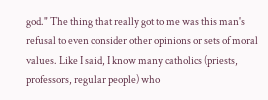god." The thing that really got to me was this man's refusal to even consider other opinions or sets of moral values. Like I said, I know many catholics (priests, professors, regular people) who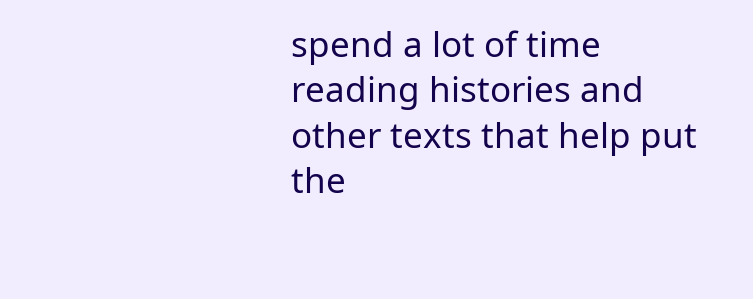spend a lot of time reading histories and other texts that help put the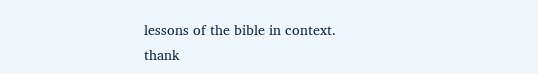lessons of the bible in context.
thank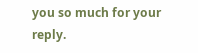you so much for your reply.